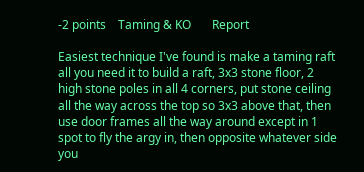-2 points    Taming & KO       Report

Easiest technique I've found is make a taming raft all you need it to build a raft, 3x3 stone floor, 2 high stone poles in all 4 corners, put stone ceiling all the way across the top so 3x3 above that, then use door frames all the way around except in 1 spot to fly the argy in, then opposite whatever side you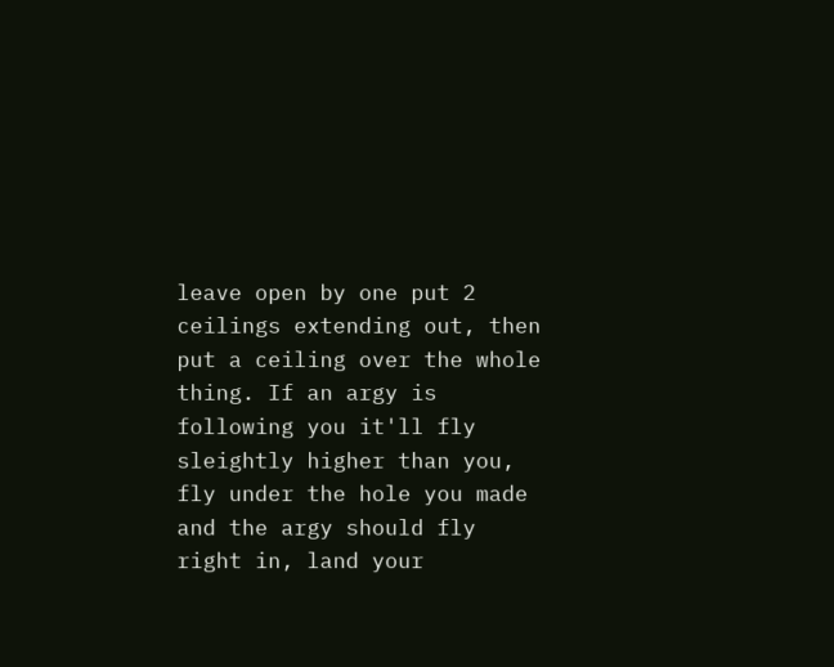leave open by one put 2 ceilings extending out, then put a ceiling over the whole thing. If an argy is following you it'll fly sleightly higher than you, fly under the hole you made and the argy should fly right in, land your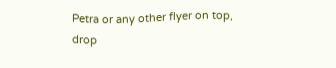Petra or any other flyer on top, drop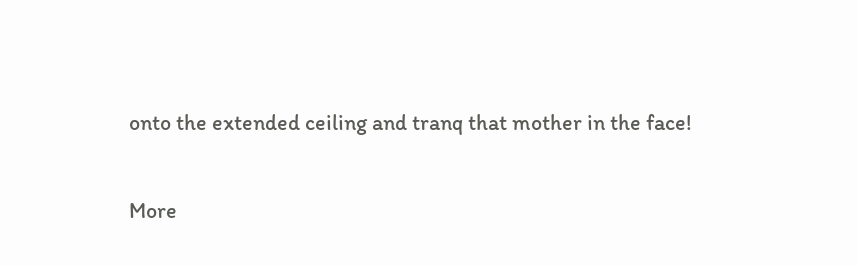onto the extended ceiling and tranq that mother in the face!

More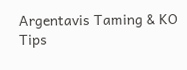Argentavis Taming & KO Tips